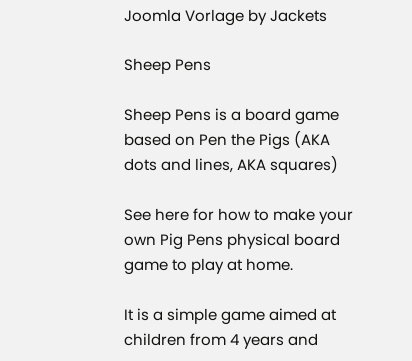Joomla Vorlage by Jackets

Sheep Pens

Sheep Pens is a board game based on Pen the Pigs (AKA dots and lines, AKA squares)

See here for how to make your own Pig Pens physical board game to play at home.

It is a simple game aimed at children from 4 years and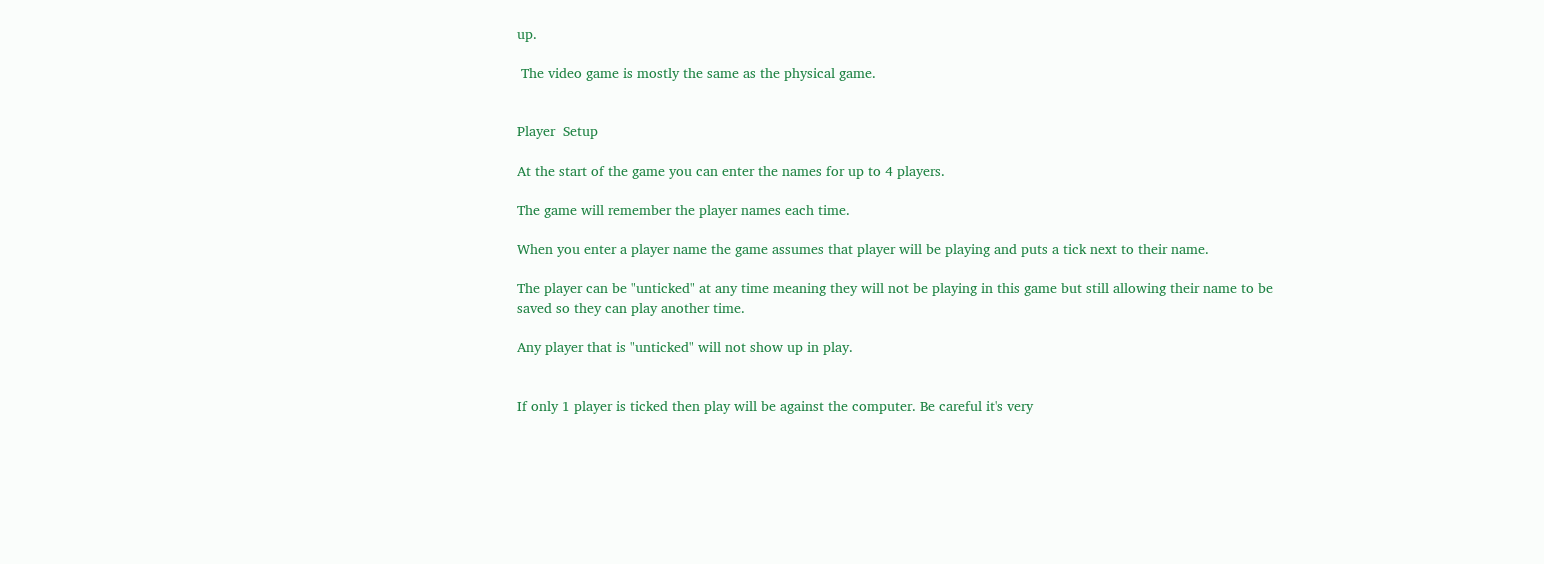up.

 The video game is mostly the same as the physical game.


Player  Setup

At the start of the game you can enter the names for up to 4 players.

The game will remember the player names each time.

When you enter a player name the game assumes that player will be playing and puts a tick next to their name.

The player can be "unticked" at any time meaning they will not be playing in this game but still allowing their name to be saved so they can play another time.

Any player that is "unticked" will not show up in play.


If only 1 player is ticked then play will be against the computer. Be careful it's very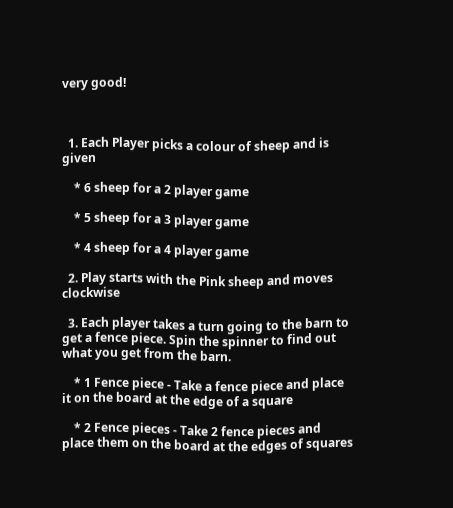very good!



  1. Each Player picks a colour of sheep and is given

    * 6 sheep for a 2 player game

    * 5 sheep for a 3 player game

    * 4 sheep for a 4 player game

  2. Play starts with the Pink sheep and moves clockwise

  3. Each player takes a turn going to the barn to get a fence piece. Spin the spinner to find out what you get from the barn.

    * 1 Fence piece - Take a fence piece and place it on the board at the edge of a square

    * 2 Fence pieces - Take 2 fence pieces and place them on the board at the edges of squares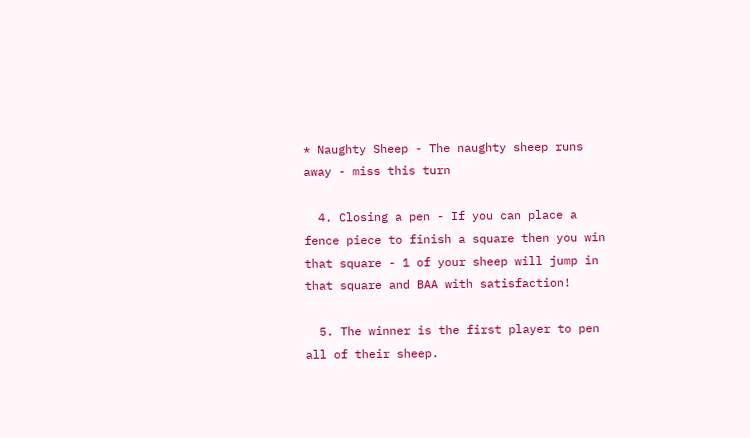* Naughty Sheep - The naughty sheep runs away - miss this turn

  4. Closing a pen - If you can place a fence piece to finish a square then you win that square - 1 of your sheep will jump in that square and BAA with satisfaction!

  5. The winner is the first player to pen all of their sheep.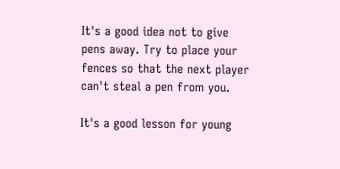It's a good idea not to give pens away. Try to place your fences so that the next player can't steal a pen from you.

It's a good lesson for young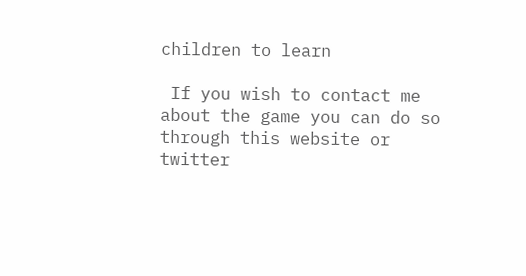children to learn

 If you wish to contact me about the game you can do so through this website or twitter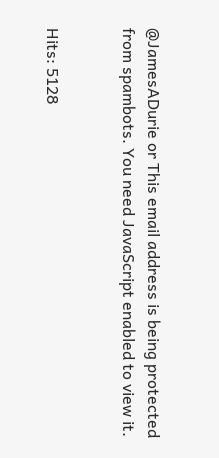@JamesADurie or This email address is being protected from spambots. You need JavaScript enabled to view it.


Hits: 5128